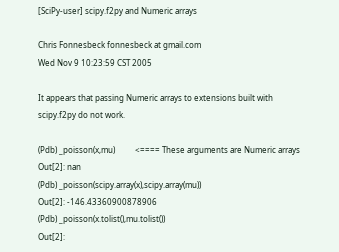[SciPy-user] scipy.f2py and Numeric arrays

Chris Fonnesbeck fonnesbeck at gmail.com
Wed Nov 9 10:23:59 CST 2005

It appears that passing Numeric arrays to extensions built with
scipy.f2py do not work.

(Pdb) _poisson(x,mu)          <==== These arguments are Numeric arrays
Out[2]: nan
(Pdb) _poisson(scipy.array(x),scipy.array(mu))
Out[2]: -146.43360900878906
(Pdb) _poisson(x.tolist(),mu.tolist())
Out[2]: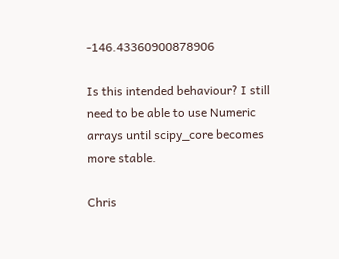-146.43360900878906

Is this intended behaviour? I still need to be able to use Numeric
arrays until scipy_core becomes more stable.

Chris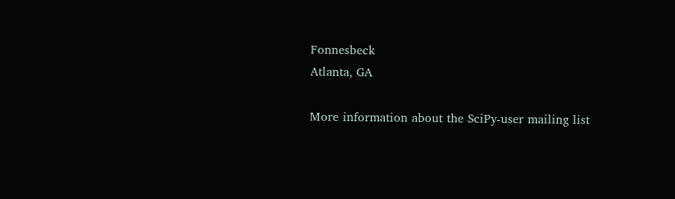Fonnesbeck
Atlanta, GA

More information about the SciPy-user mailing list